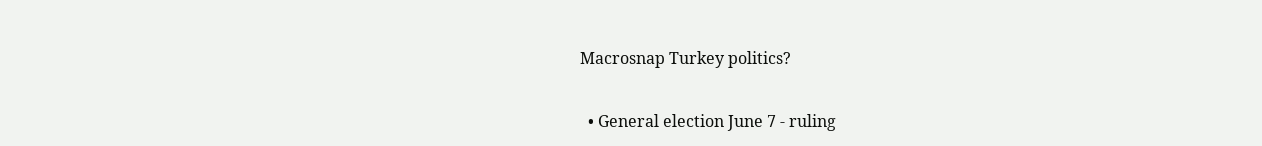Macrosnap Turkey politics?

  • General election June 7 - ruling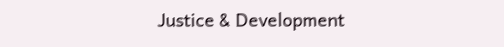Justice & Development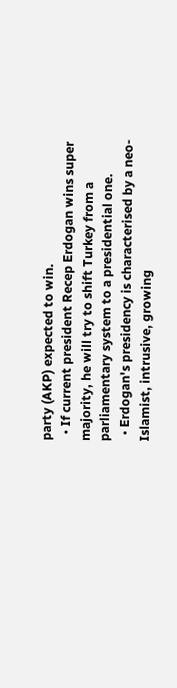party (AKP) expected to win.
  • If current president Recep Erdogan wins super majority, he will try to shift Turkey from a parliamentary system to a presidential one.
  • Erdogan's presidency is characterised by a neo-Islamist, intrusive, growing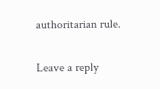authoritarian rule.

Leave a reply